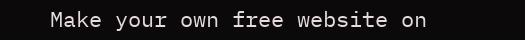Make your own free website on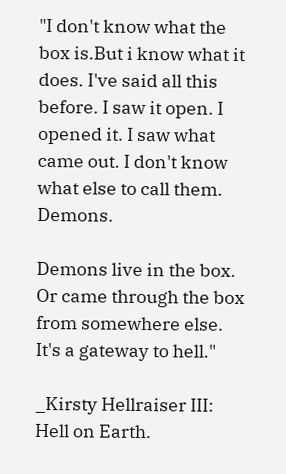"I don't know what the box is.But i know what it does. I've said all this before. I saw it open. I
opened it. I saw what came out. I don't know what else to call them. Demons.

Demons live in the box. Or came through the box from somewhere else. It's a gateway to hell."

_Kirsty Hellraiser III: Hell on Earth.